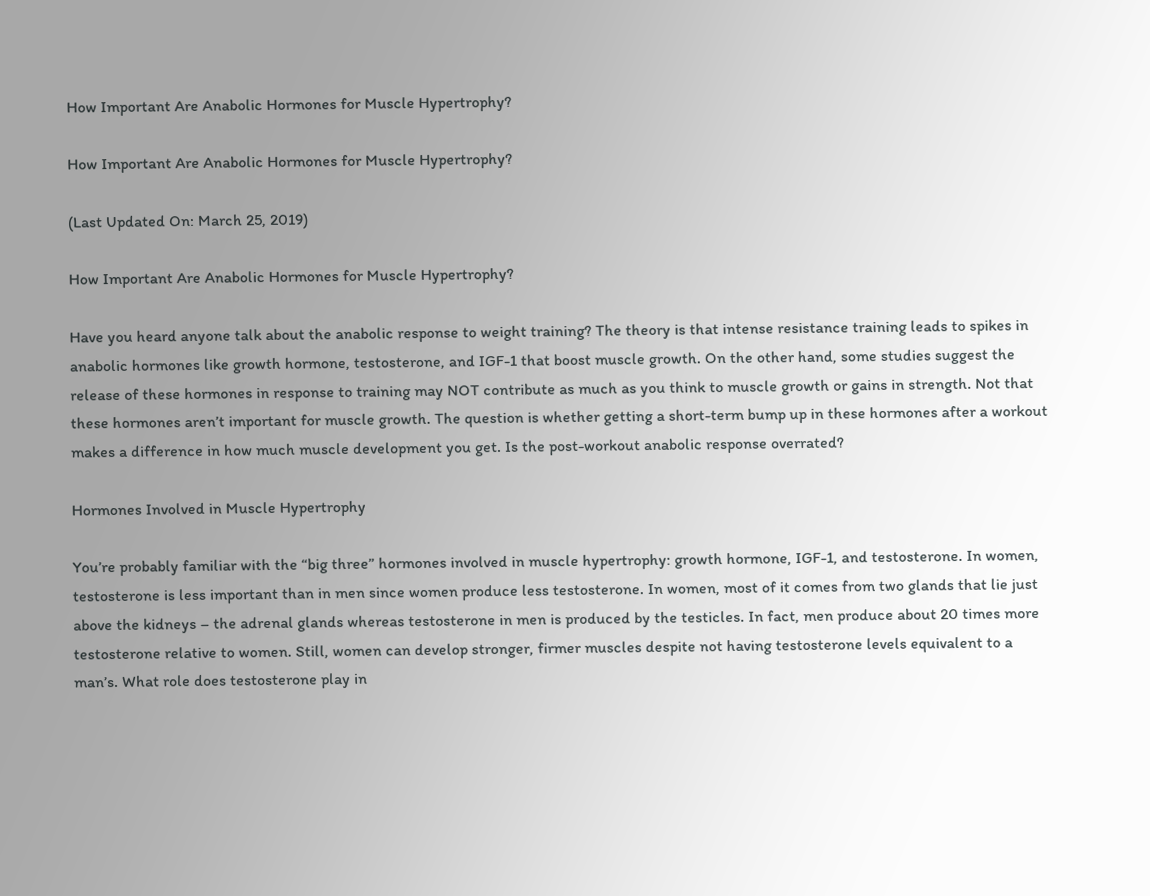How Important Are Anabolic Hormones for Muscle Hypertrophy?

How Important Are Anabolic Hormones for Muscle Hypertrophy?

(Last Updated On: March 25, 2019)

How Important Are Anabolic Hormones for Muscle Hypertrophy?

Have you heard anyone talk about the anabolic response to weight training? The theory is that intense resistance training leads to spikes in anabolic hormones like growth hormone, testosterone, and IGF-1 that boost muscle growth. On the other hand, some studies suggest the release of these hormones in response to training may NOT contribute as much as you think to muscle growth or gains in strength. Not that these hormones aren’t important for muscle growth. The question is whether getting a short-term bump up in these hormones after a workout makes a difference in how much muscle development you get. Is the post-workout anabolic response overrated?

Hormones Involved in Muscle Hypertrophy

You’re probably familiar with the “big three” hormones involved in muscle hypertrophy: growth hormone, IGF-1, and testosterone. In women, testosterone is less important than in men since women produce less testosterone. In women, most of it comes from two glands that lie just above the kidneys – the adrenal glands whereas testosterone in men is produced by the testicles. In fact, men produce about 20 times more testosterone relative to women. Still, women can develop stronger, firmer muscles despite not having testosterone levels equivalent to a man’s. What role does testosterone play in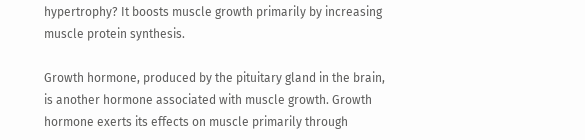hypertrophy? It boosts muscle growth primarily by increasing muscle protein synthesis.

Growth hormone, produced by the pituitary gland in the brain, is another hormone associated with muscle growth. Growth hormone exerts its effects on muscle primarily through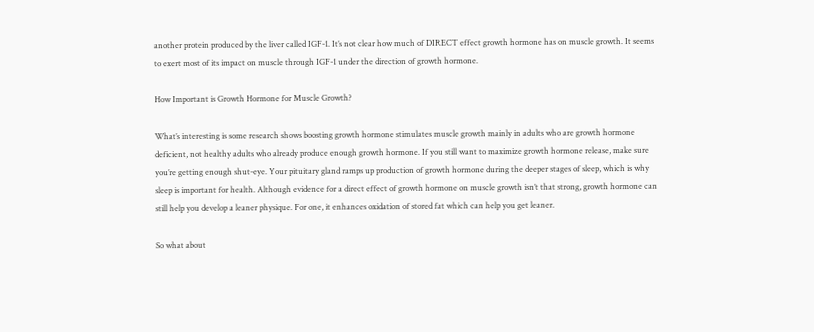another protein produced by the liver called IGF-1. It’s not clear how much of DIRECT effect growth hormone has on muscle growth. It seems to exert most of its impact on muscle through IGF-1 under the direction of growth hormone.

How Important is Growth Hormone for Muscle Growth?

What’s interesting is some research shows boosting growth hormone stimulates muscle growth mainly in adults who are growth hormone deficient, not healthy adults who already produce enough growth hormone. If you still want to maximize growth hormone release, make sure you’re getting enough shut-eye. Your pituitary gland ramps up production of growth hormone during the deeper stages of sleep, which is why sleep is important for health. Although evidence for a direct effect of growth hormone on muscle growth isn’t that strong, growth hormone can still help you develop a leaner physique. For one, it enhances oxidation of stored fat which can help you get leaner.

So what about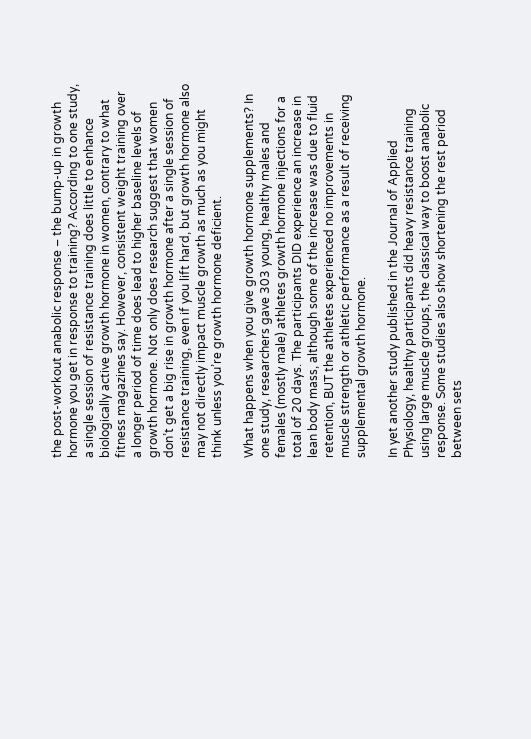the post-workout anabolic response – the bump-up in growth hormone you get in response to training? According to one study, a single session of resistance training does little to enhance biologically active growth hormone in women, contrary to what fitness magazines say. However, consistent weight training over a longer period of time does lead to higher baseline levels of growth hormone. Not only does research suggest that women don’t get a big rise in growth hormone after a single session of resistance training, even if you lift hard, but growth hormone also may not directly impact muscle growth as much as you might think unless you’re growth hormone deficient.

What happens when you give growth hormone supplements? In one study, researchers gave 303 young, healthy males and females (mostly male) athletes growth hormone injections for a total of 20 days. The participants DID experience an increase in lean body mass, although some of the increase was due to fluid retention, BUT the athletes experienced no improvements in muscle strength or athletic performance as a result of receiving supplemental growth hormone.

In yet another study published in the Journal of Applied Physiology, healthy participants did heavy resistance training using large muscle groups, the classical way to boost anabolic response. Some studies also show shortening the rest period between sets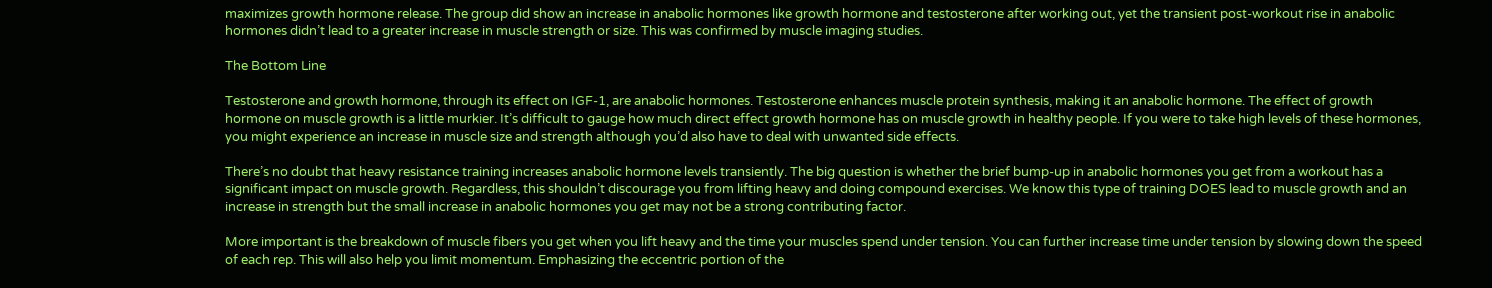maximizes growth hormone release. The group did show an increase in anabolic hormones like growth hormone and testosterone after working out, yet the transient post-workout rise in anabolic hormones didn’t lead to a greater increase in muscle strength or size. This was confirmed by muscle imaging studies.

The Bottom Line

Testosterone and growth hormone, through its effect on IGF-1, are anabolic hormones. Testosterone enhances muscle protein synthesis, making it an anabolic hormone. The effect of growth hormone on muscle growth is a little murkier. It’s difficult to gauge how much direct effect growth hormone has on muscle growth in healthy people. If you were to take high levels of these hormones, you might experience an increase in muscle size and strength although you’d also have to deal with unwanted side effects.

There’s no doubt that heavy resistance training increases anabolic hormone levels transiently. The big question is whether the brief bump-up in anabolic hormones you get from a workout has a significant impact on muscle growth. Regardless, this shouldn’t discourage you from lifting heavy and doing compound exercises. We know this type of training DOES lead to muscle growth and an increase in strength but the small increase in anabolic hormones you get may not be a strong contributing factor.

More important is the breakdown of muscle fibers you get when you lift heavy and the time your muscles spend under tension. You can further increase time under tension by slowing down the speed of each rep. This will also help you limit momentum. Emphasizing the eccentric portion of the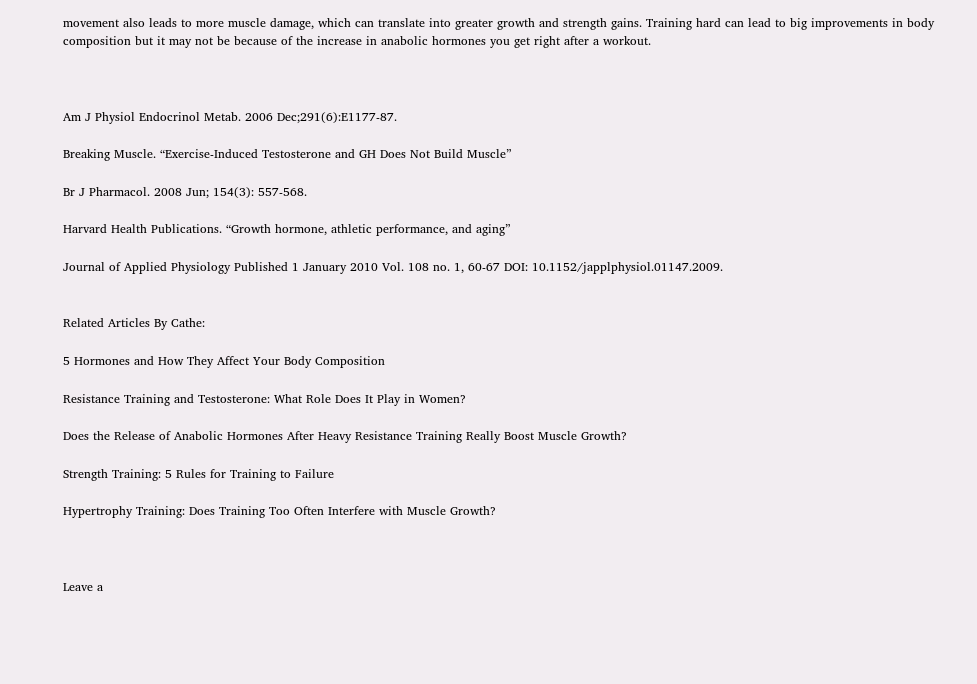movement also leads to more muscle damage, which can translate into greater growth and strength gains. Training hard can lead to big improvements in body composition but it may not be because of the increase in anabolic hormones you get right after a workout.



Am J Physiol Endocrinol Metab. 2006 Dec;291(6):E1177-87.

Breaking Muscle. “Exercise-Induced Testosterone and GH Does Not Build Muscle”

Br J Pharmacol. 2008 Jun; 154(3): 557-568.

Harvard Health Publications. “Growth hormone, athletic performance, and aging”

Journal of Applied Physiology Published 1 January 2010 Vol. 108 no. 1, 60-67 DOI: 10.1152/japplphysiol.01147.2009.


Related Articles By Cathe:

5 Hormones and How They Affect Your Body Composition

Resistance Training and Testosterone: What Role Does It Play in Women?

Does the Release of Anabolic Hormones After Heavy Resistance Training Really Boost Muscle Growth?

Strength Training: 5 Rules for Training to Failure

Hypertrophy Training: Does Training Too Often Interfere with Muscle Growth?



Leave a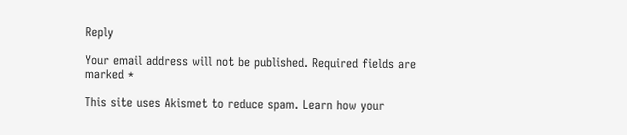Reply

Your email address will not be published. Required fields are marked *

This site uses Akismet to reduce spam. Learn how your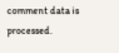comment data is processed.